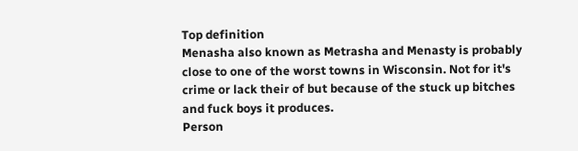Top definition
Menasha also known as Metrasha and Menasty is probably close to one of the worst towns in Wisconsin. Not for it's crime or lack their of but because of the stuck up bitches and fuck boys it produces.
Person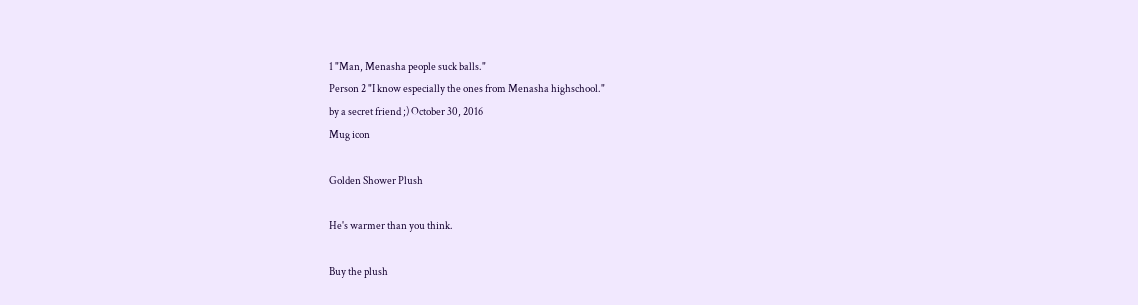1 "Man, Menasha people suck balls."
Person 2 "I know especially the ones from Menasha highschool."
by a secret friend ;) October 30, 2016
Mug icon

Golden Shower Plush

He's warmer than you think.

Buy the plush